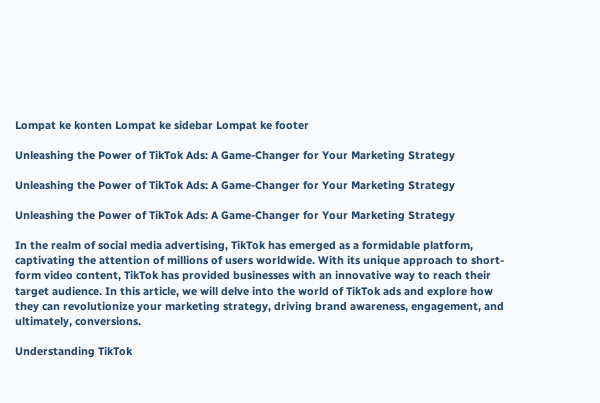Lompat ke konten Lompat ke sidebar Lompat ke footer

Unleashing the Power of TikTok Ads: A Game-Changer for Your Marketing Strategy

Unleashing the Power of TikTok Ads: A Game-Changer for Your Marketing Strategy

Unleashing the Power of TikTok Ads: A Game-Changer for Your Marketing Strategy

In the realm of social media advertising, TikTok has emerged as a formidable platform, captivating the attention of millions of users worldwide. With its unique approach to short-form video content, TikTok has provided businesses with an innovative way to reach their target audience. In this article, we will delve into the world of TikTok ads and explore how they can revolutionize your marketing strategy, driving brand awareness, engagement, and ultimately, conversions.

Understanding TikTok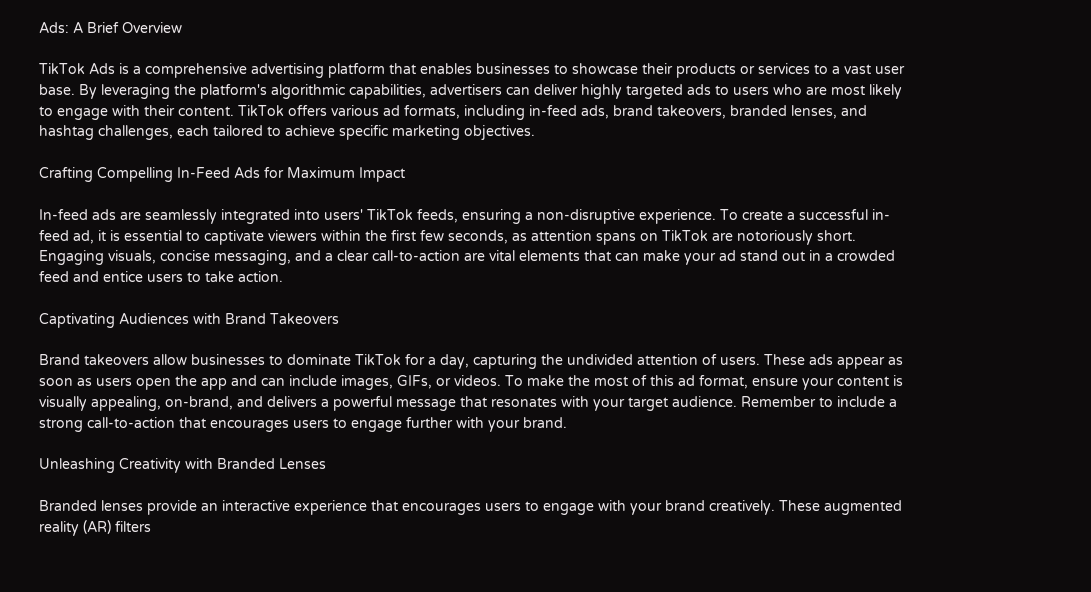Ads: A Brief Overview

TikTok Ads is a comprehensive advertising platform that enables businesses to showcase their products or services to a vast user base. By leveraging the platform's algorithmic capabilities, advertisers can deliver highly targeted ads to users who are most likely to engage with their content. TikTok offers various ad formats, including in-feed ads, brand takeovers, branded lenses, and hashtag challenges, each tailored to achieve specific marketing objectives.

Crafting Compelling In-Feed Ads for Maximum Impact

In-feed ads are seamlessly integrated into users' TikTok feeds, ensuring a non-disruptive experience. To create a successful in-feed ad, it is essential to captivate viewers within the first few seconds, as attention spans on TikTok are notoriously short. Engaging visuals, concise messaging, and a clear call-to-action are vital elements that can make your ad stand out in a crowded feed and entice users to take action.

Captivating Audiences with Brand Takeovers

Brand takeovers allow businesses to dominate TikTok for a day, capturing the undivided attention of users. These ads appear as soon as users open the app and can include images, GIFs, or videos. To make the most of this ad format, ensure your content is visually appealing, on-brand, and delivers a powerful message that resonates with your target audience. Remember to include a strong call-to-action that encourages users to engage further with your brand.

Unleashing Creativity with Branded Lenses

Branded lenses provide an interactive experience that encourages users to engage with your brand creatively. These augmented reality (AR) filters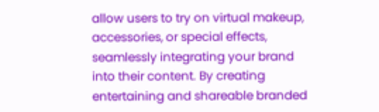allow users to try on virtual makeup, accessories, or special effects, seamlessly integrating your brand into their content. By creating entertaining and shareable branded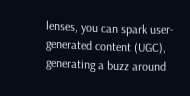lenses, you can spark user-generated content (UGC), generating a buzz around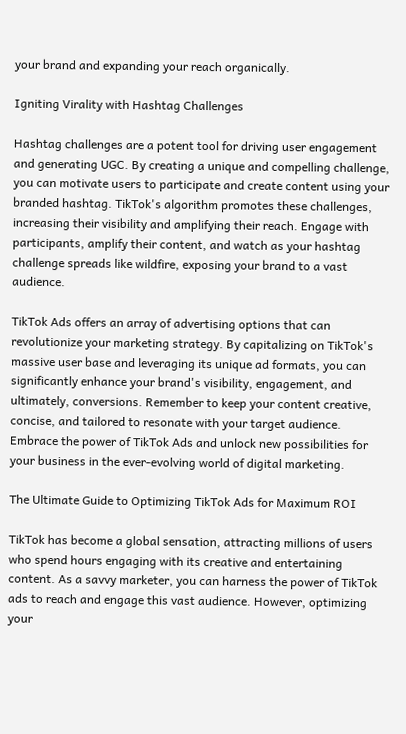your brand and expanding your reach organically.

Igniting Virality with Hashtag Challenges

Hashtag challenges are a potent tool for driving user engagement and generating UGC. By creating a unique and compelling challenge, you can motivate users to participate and create content using your branded hashtag. TikTok's algorithm promotes these challenges, increasing their visibility and amplifying their reach. Engage with participants, amplify their content, and watch as your hashtag challenge spreads like wildfire, exposing your brand to a vast audience.

TikTok Ads offers an array of advertising options that can revolutionize your marketing strategy. By capitalizing on TikTok's massive user base and leveraging its unique ad formats, you can significantly enhance your brand's visibility, engagement, and ultimately, conversions. Remember to keep your content creative, concise, and tailored to resonate with your target audience. Embrace the power of TikTok Ads and unlock new possibilities for your business in the ever-evolving world of digital marketing.

The Ultimate Guide to Optimizing TikTok Ads for Maximum ROI

TikTok has become a global sensation, attracting millions of users who spend hours engaging with its creative and entertaining content. As a savvy marketer, you can harness the power of TikTok ads to reach and engage this vast audience. However, optimizing your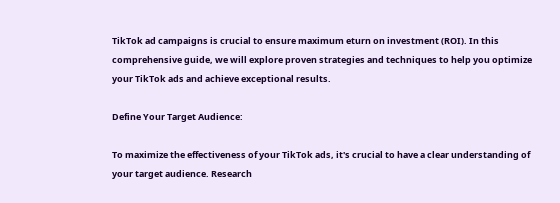TikTok ad campaigns is crucial to ensure maximum eturn on investment (ROI). In this comprehensive guide, we will explore proven strategies and techniques to help you optimize your TikTok ads and achieve exceptional results.

Define Your Target Audience:

To maximize the effectiveness of your TikTok ads, it's crucial to have a clear understanding of your target audience. Research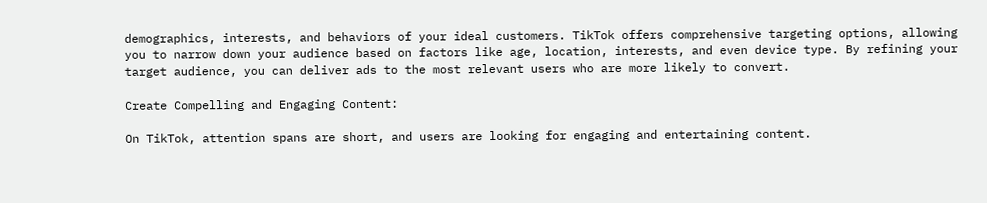demographics, interests, and behaviors of your ideal customers. TikTok offers comprehensive targeting options, allowing you to narrow down your audience based on factors like age, location, interests, and even device type. By refining your target audience, you can deliver ads to the most relevant users who are more likely to convert.

Create Compelling and Engaging Content:

On TikTok, attention spans are short, and users are looking for engaging and entertaining content.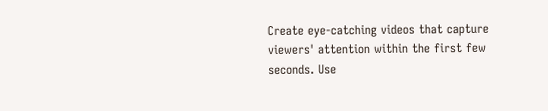Create eye-catching videos that capture viewers' attention within the first few seconds. Use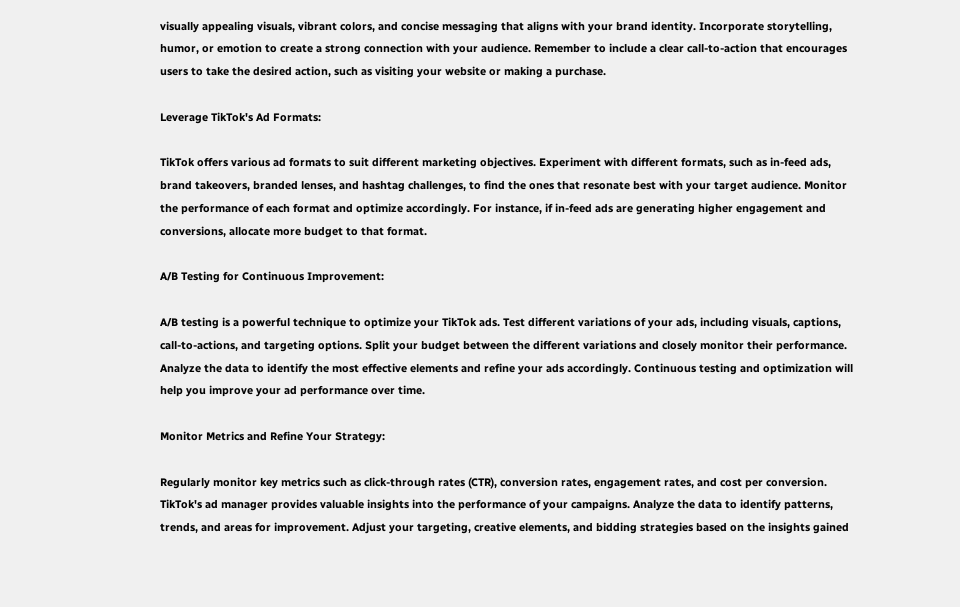visually appealing visuals, vibrant colors, and concise messaging that aligns with your brand identity. Incorporate storytelling, humor, or emotion to create a strong connection with your audience. Remember to include a clear call-to-action that encourages users to take the desired action, such as visiting your website or making a purchase.

Leverage TikTok's Ad Formats:

TikTok offers various ad formats to suit different marketing objectives. Experiment with different formats, such as in-feed ads, brand takeovers, branded lenses, and hashtag challenges, to find the ones that resonate best with your target audience. Monitor the performance of each format and optimize accordingly. For instance, if in-feed ads are generating higher engagement and conversions, allocate more budget to that format.

A/B Testing for Continuous Improvement:

A/B testing is a powerful technique to optimize your TikTok ads. Test different variations of your ads, including visuals, captions, call-to-actions, and targeting options. Split your budget between the different variations and closely monitor their performance. Analyze the data to identify the most effective elements and refine your ads accordingly. Continuous testing and optimization will help you improve your ad performance over time.

Monitor Metrics and Refine Your Strategy:

Regularly monitor key metrics such as click-through rates (CTR), conversion rates, engagement rates, and cost per conversion. TikTok's ad manager provides valuable insights into the performance of your campaigns. Analyze the data to identify patterns, trends, and areas for improvement. Adjust your targeting, creative elements, and bidding strategies based on the insights gained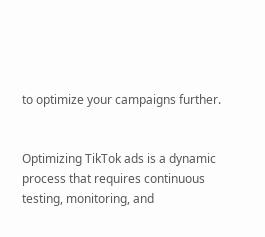to optimize your campaigns further.


Optimizing TikTok ads is a dynamic process that requires continuous testing, monitoring, and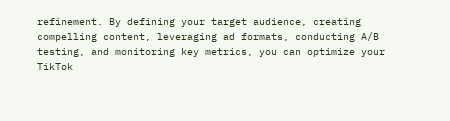refinement. By defining your target audience, creating compelling content, leveraging ad formats, conducting A/B testing, and monitoring key metrics, you can optimize your TikTok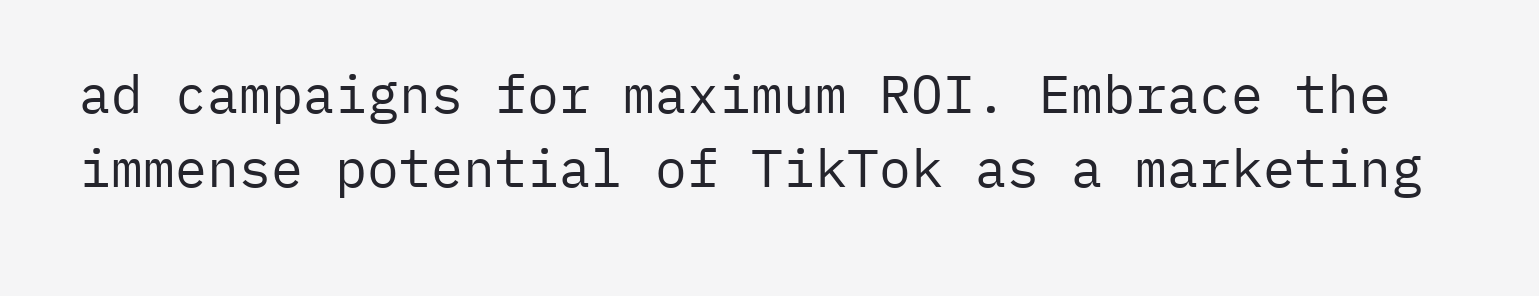ad campaigns for maximum ROI. Embrace the immense potential of TikTok as a marketing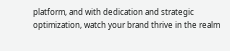platform, and with dedication and strategic optimization, watch your brand thrive in the realm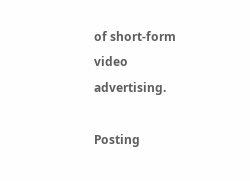of short-form video advertising.

Posting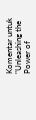Komentar untuk "Unleashing the Power of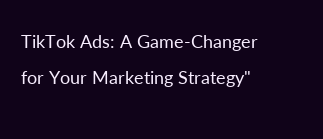TikTok Ads: A Game-Changer for Your Marketing Strategy"